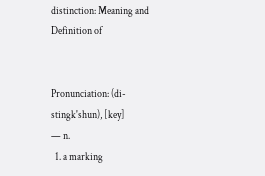distinction: Meaning and Definition of


Pronunciation: (di-stingk'shun), [key]
— n.
  1. a marking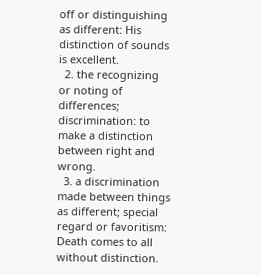off or distinguishing as different: His distinction of sounds is excellent.
  2. the recognizing or noting of differences; discrimination: to make a distinction between right and wrong.
  3. a discrimination made between things as different; special regard or favoritism: Death comes to all without distinction.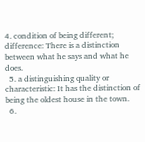4. condition of being different; difference: There is a distinction between what he says and what he does.
  5. a distinguishing quality or characteristic: It has the distinction of being the oldest house in the town.
  6.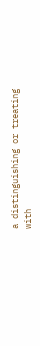a distinguishing or treating with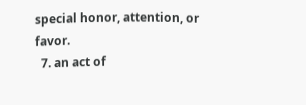special honor, attention, or favor.
  7. an act of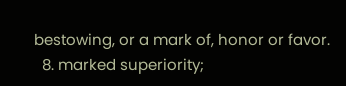bestowing, or a mark of, honor or favor.
  8. marked superiority;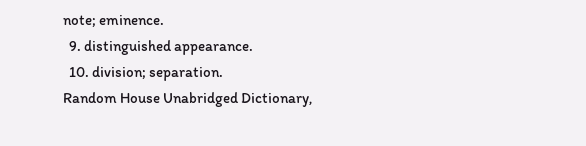note; eminence.
  9. distinguished appearance.
  10. division; separation.
Random House Unabridged Dictionary,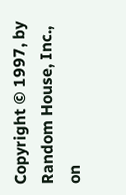Copyright © 1997, by Random House, Inc., on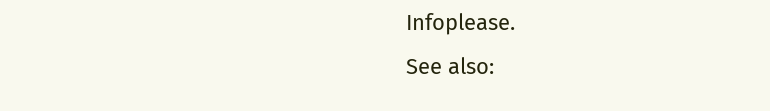Infoplease.
See also: